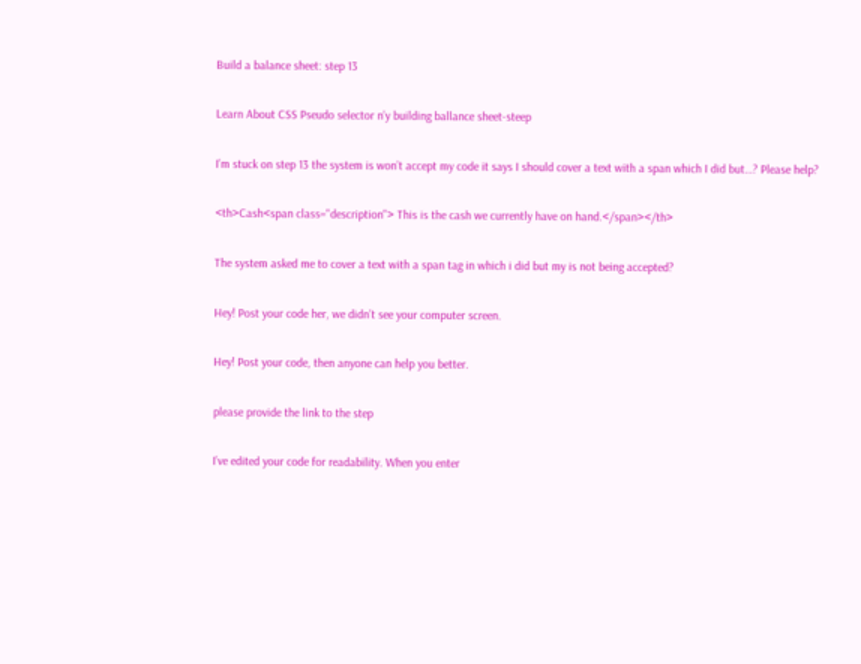Build a balance sheet: step 13

Learn About CSS Pseudo selector n’y building ballance sheet-steep

I’m stuck on step 13 the system is won’t accept my code it says I should cover a text with a span which I did but…? Please help?

<th>Cash<span class="description"> This is the cash we currently have on hand.</span></th>

The system asked me to cover a text with a span tag in which i did but my is not being accepted?

Hey! Post your code her, we didn’t see your computer screen.

Hey! Post your code, then anyone can help you better.

please provide the link to the step

I’ve edited your code for readability. When you enter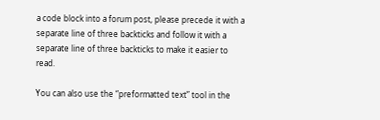a code block into a forum post, please precede it with a separate line of three backticks and follow it with a separate line of three backticks to make it easier to read.

You can also use the “preformatted text” tool in the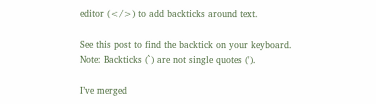editor (</>) to add backticks around text.

See this post to find the backtick on your keyboard.
Note: Backticks (`) are not single quotes (').

I’ve merged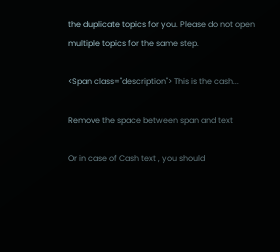the duplicate topics for you. Please do not open multiple topics for the same step.

<Span class="description"> This is the cash...

Remove the space between span and text

Or in case of Cash text , you should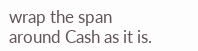wrap the span around Cash as it is.